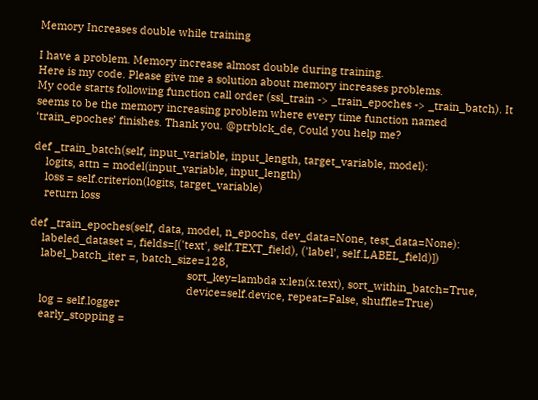Memory Increases double while training

I have a problem. Memory increase almost double during training.
Here is my code. Please give me a solution about memory increases problems.
My code starts following function call order (ssl_train -> _train_epoches -> _train_batch). It seems to be the memory increasing problem where every time function named ‘train_epoches’ finishes. Thank you. @ptrblck_de, Could you help me?

def _train_batch(self, input_variable, input_length, target_variable, model):
    logits, attn = model(input_variable, input_length)
    loss = self.criterion(logits, target_variable)
    return loss

def _train_epoches(self, data, model, n_epochs, dev_data=None, test_data=None):
    labeled_dataset =, fields=[('text', self.TEXT_field), ('label', self.LABEL_field)])
    label_batch_iter =, batch_size=128,
                                                     sort_key=lambda x:len(x.text), sort_within_batch=True,
                                                     device=self.device, repeat=False, shuffle=True)
    log = self.logger
    early_stopping =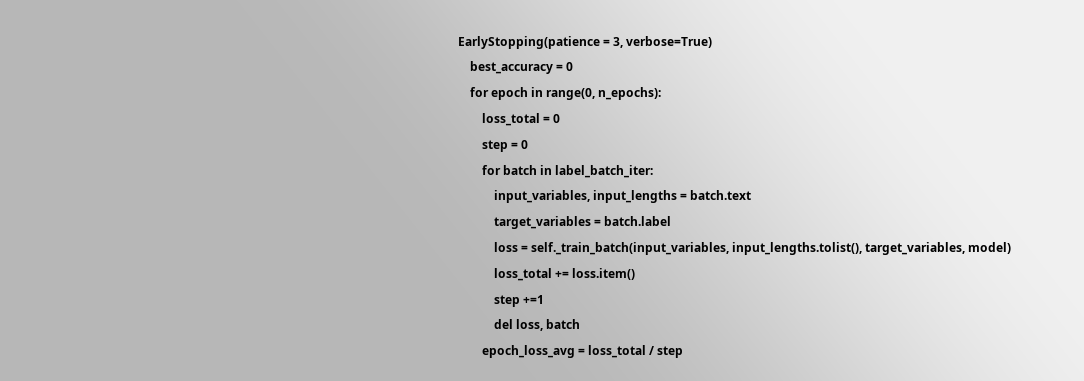EarlyStopping(patience = 3, verbose=True)
    best_accuracy = 0
    for epoch in range(0, n_epochs):
        loss_total = 0
        step = 0
        for batch in label_batch_iter:
            input_variables, input_lengths = batch.text
            target_variables = batch.label
            loss = self._train_batch(input_variables, input_lengths.tolist(), target_variables, model)
            loss_total += loss.item()
            step +=1
            del loss, batch
        epoch_loss_avg = loss_total / step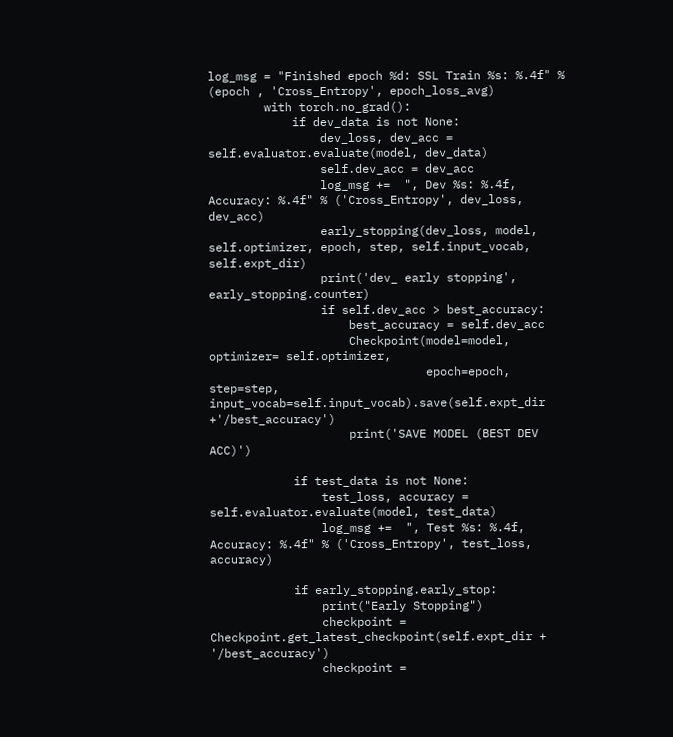log_msg = "Finished epoch %d: SSL Train %s: %.4f" % (epoch , 'Cross_Entropy', epoch_loss_avg)
        with torch.no_grad():
            if dev_data is not None:
                dev_loss, dev_acc = self.evaluator.evaluate(model, dev_data)
                self.dev_acc = dev_acc
                log_msg +=  ", Dev %s: %.4f, Accuracy: %.4f" % ('Cross_Entropy', dev_loss, dev_acc)
                early_stopping(dev_loss, model, self.optimizer, epoch, step, self.input_vocab, self.expt_dir)
                print('dev_ early stopping', early_stopping.counter)
                if self.dev_acc > best_accuracy:
                    best_accuracy = self.dev_acc
                    Checkpoint(model=model, optimizer= self.optimizer,
                               epoch=epoch, step=step, input_vocab=self.input_vocab).save(self.expt_dir +'/best_accuracy')
                    print('SAVE MODEL (BEST DEV ACC)')

            if test_data is not None:
                test_loss, accuracy = self.evaluator.evaluate(model, test_data)
                log_msg +=  ", Test %s: %.4f, Accuracy: %.4f" % ('Cross_Entropy', test_loss, accuracy)

            if early_stopping.early_stop:
                print("Early Stopping")
                checkpoint = Checkpoint.get_latest_checkpoint(self.expt_dir + '/best_accuracy')
                checkpoint =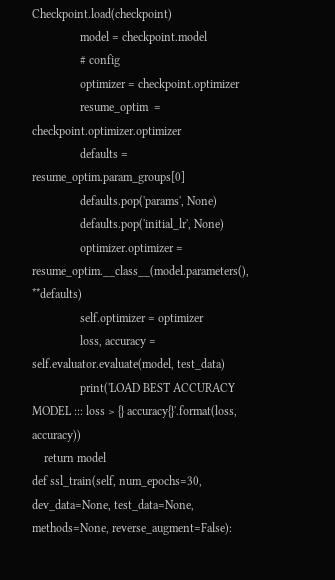Checkpoint.load(checkpoint)
                model = checkpoint.model
                # config
                optimizer = checkpoint.optimizer
                resume_optim  = checkpoint.optimizer.optimizer
                defaults = resume_optim.param_groups[0]
                defaults.pop('params', None)
                defaults.pop('initial_lr', None)
                optimizer.optimizer = resume_optim.__class__(model.parameters(), **defaults)
                self.optimizer = optimizer
                loss, accuracy = self.evaluator.evaluate(model, test_data)
                print('LOAD BEST ACCURACY MODEL ::: loss > {} accuracy{}'.format(loss, accuracy))
    return model
def ssl_train(self, num_epochs=30, dev_data=None, test_data=None, methods=None, reverse_augment=False):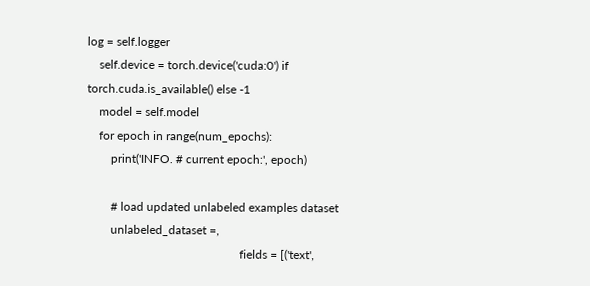log = self.logger
    self.device = torch.device('cuda:0') if torch.cuda.is_available() else -1
    model = self.model
    for epoch in range(num_epochs):
        print('INFO. # current epoch:', epoch)

        # load updated unlabeled examples dataset
        unlabeled_dataset =,
                                                   fields = [('text',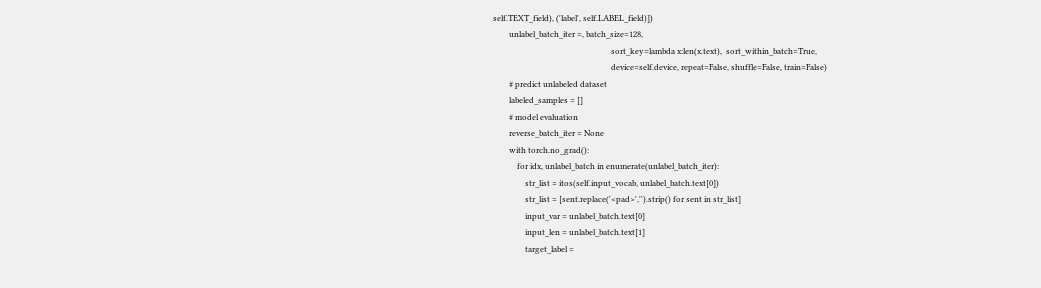self.TEXT_field), ('label', self.LABEL_field)])
        unlabel_batch_iter =, batch_size=128,
                                                           sort_key=lambda x:len(x.text),  sort_within_batch=True,
                                                           device=self.device, repeat=False, shuffle=False, train=False)
        # predict unlabeled dataset
        labeled_samples = []
        # model evaluation
        reverse_batch_iter = None
        with torch.no_grad():
            for idx, unlabel_batch in enumerate(unlabel_batch_iter):
                str_list = itos(self.input_vocab, unlabel_batch.text[0])
                str_list = [sent.replace('<pad>','').strip() for sent in str_list]
                input_var = unlabel_batch.text[0]
                input_len = unlabel_batch.text[1]
                target_label =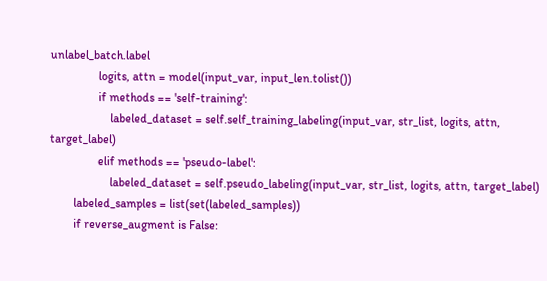unlabel_batch.label
                logits, attn = model(input_var, input_len.tolist())
                if methods == 'self-training':
                    labeled_dataset = self.self_training_labeling(input_var, str_list, logits, attn, target_label)
                elif methods == 'pseudo-label':
                    labeled_dataset = self.pseudo_labeling(input_var, str_list, logits, attn, target_label)
        labeled_samples = list(set(labeled_samples))
        if reverse_augment is False: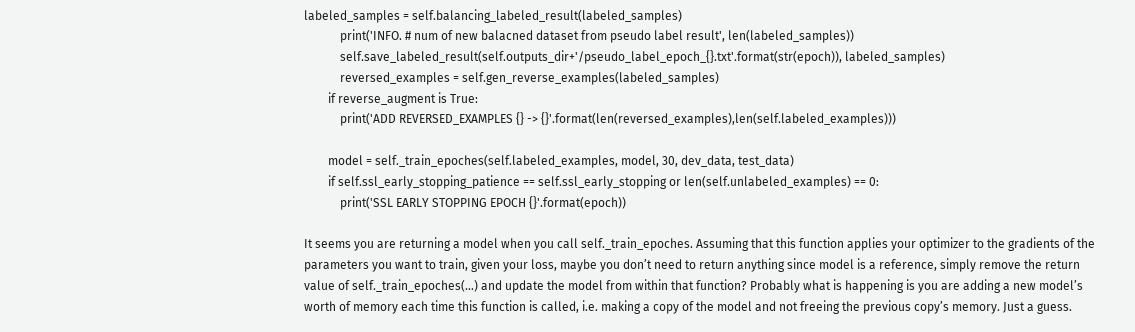labeled_samples = self.balancing_labeled_result(labeled_samples)
            print('INFO. # num of new balacned dataset from pseudo label result', len(labeled_samples))
            self.save_labeled_result(self.outputs_dir+'/pseudo_label_epoch_{}.txt'.format(str(epoch)), labeled_samples)
            reversed_examples = self.gen_reverse_examples(labeled_samples)
        if reverse_augment is True:
            print('ADD REVERSED_EXAMPLES {} -> {}'.format(len(reversed_examples),len(self.labeled_examples)))

        model = self._train_epoches(self.labeled_examples, model, 30, dev_data, test_data)
        if self.ssl_early_stopping_patience == self.ssl_early_stopping or len(self.unlabeled_examples) == 0:
            print('SSL EARLY STOPPING EPOCH {}'.format(epoch))

It seems you are returning a model when you call self._train_epoches. Assuming that this function applies your optimizer to the gradients of the parameters you want to train, given your loss, maybe you don’t need to return anything since model is a reference, simply remove the return value of self._train_epoches(…) and update the model from within that function? Probably what is happening is you are adding a new model’s worth of memory each time this function is called, i.e. making a copy of the model and not freeing the previous copy’s memory. Just a guess.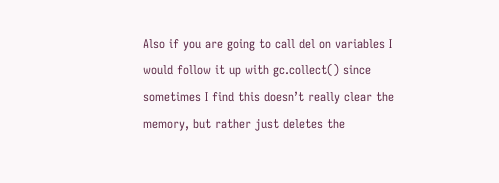Also if you are going to call del on variables I would follow it up with gc.collect() since sometimes I find this doesn’t really clear the memory, but rather just deletes the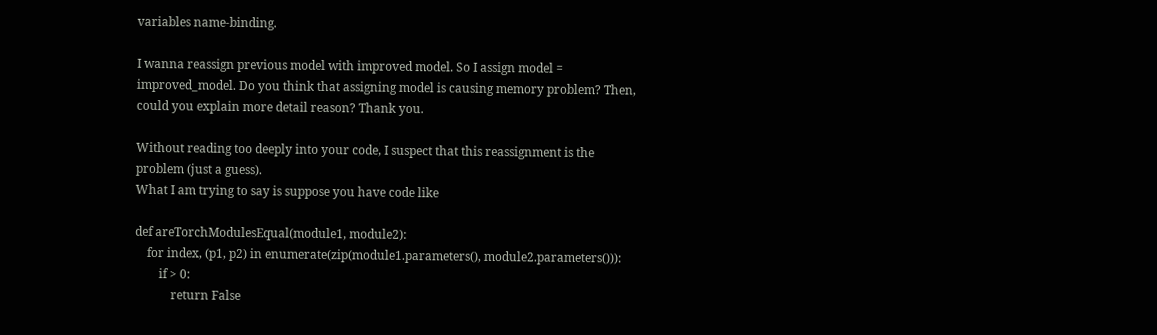variables name-binding.

I wanna reassign previous model with improved model. So I assign model = improved_model. Do you think that assigning model is causing memory problem? Then, could you explain more detail reason? Thank you.

Without reading too deeply into your code, I suspect that this reassignment is the problem (just a guess).
What I am trying to say is suppose you have code like

def areTorchModulesEqual(module1, module2):
    for index, (p1, p2) in enumerate(zip(module1.parameters(), module2.parameters())):
        if > 0:
            return False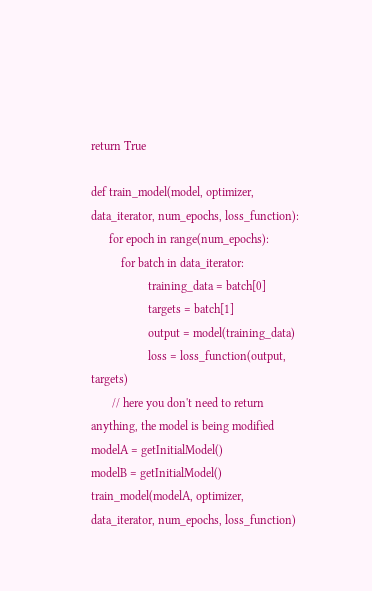return True

def train_model(model, optimizer, data_iterator, num_epochs, loss_function):
      for epoch in range(num_epochs):
          for batch in data_iterator:
                   training_data = batch[0]
                   targets = batch[1]
                   output = model(training_data)
                   loss = loss_function(output, targets)
       // here you don't need to return anything, the model is being modified
modelA = getInitialModel()
modelB = getInitialModel()
train_model(modelA, optimizer, data_iterator, num_epochs, loss_function)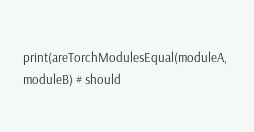print(areTorchModulesEqual(moduleA, moduleB) # should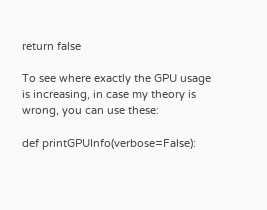return false

To see where exactly the GPU usage is increasing, in case my theory is wrong, you can use these:

def printGPUInfo(verbose=False):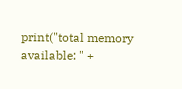print("total memory available: " +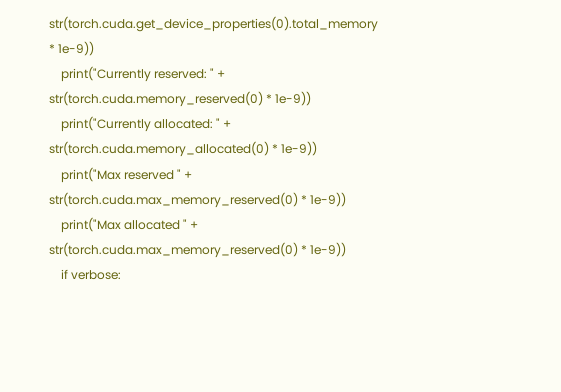str(torch.cuda.get_device_properties(0).total_memory * 1e-9))
    print("Currently reserved: " + str(torch.cuda.memory_reserved(0) * 1e-9))
    print("Currently allocated: " + str(torch.cuda.memory_allocated(0) * 1e-9))
    print("Max reserved " + str(torch.cuda.max_memory_reserved(0) * 1e-9))
    print("Max allocated " + str(torch.cuda.max_memory_reserved(0) * 1e-9))
    if verbose: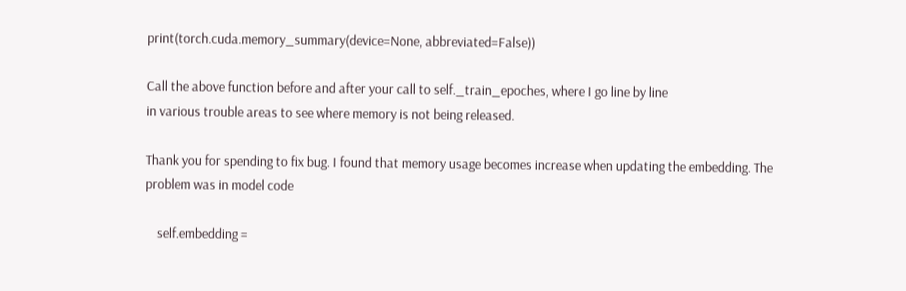print(torch.cuda.memory_summary(device=None, abbreviated=False))

Call the above function before and after your call to self._train_epoches, where I go line by line
in various trouble areas to see where memory is not being released.

Thank you for spending to fix bug. I found that memory usage becomes increase when updating the embedding. The problem was in model code

    self.embedding =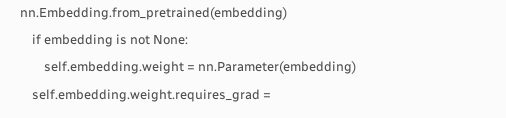nn.Embedding.from_pretrained(embedding)
    if embedding is not None:
        self.embedding.weight = nn.Parameter(embedding)
    self.embedding.weight.requires_grad =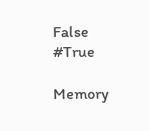False  #True

Memory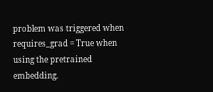problem was triggered when requires_grad = True when using the pretrained embedding.